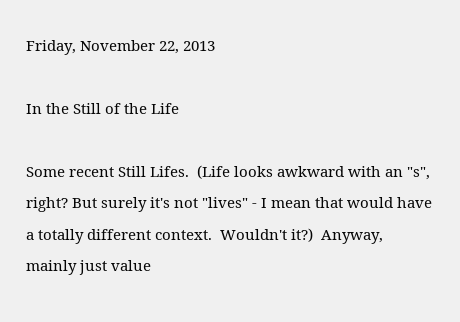Friday, November 22, 2013

In the Still of the Life

Some recent Still Lifes.  (Life looks awkward with an "s", right? But surely it's not "lives" - I mean that would have a totally different context.  Wouldn't it?)  Anyway, mainly just value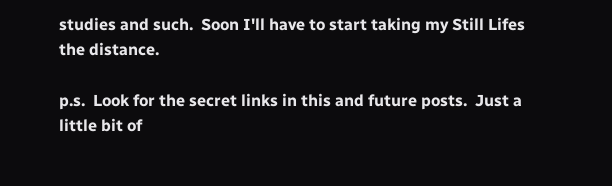studies and such.  Soon I'll have to start taking my Still Lifes the distance.

p.s.  Look for the secret links in this and future posts.  Just a little bit of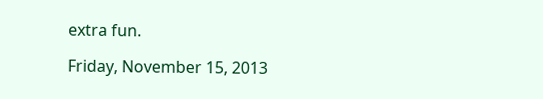extra fun.

Friday, November 15, 2013